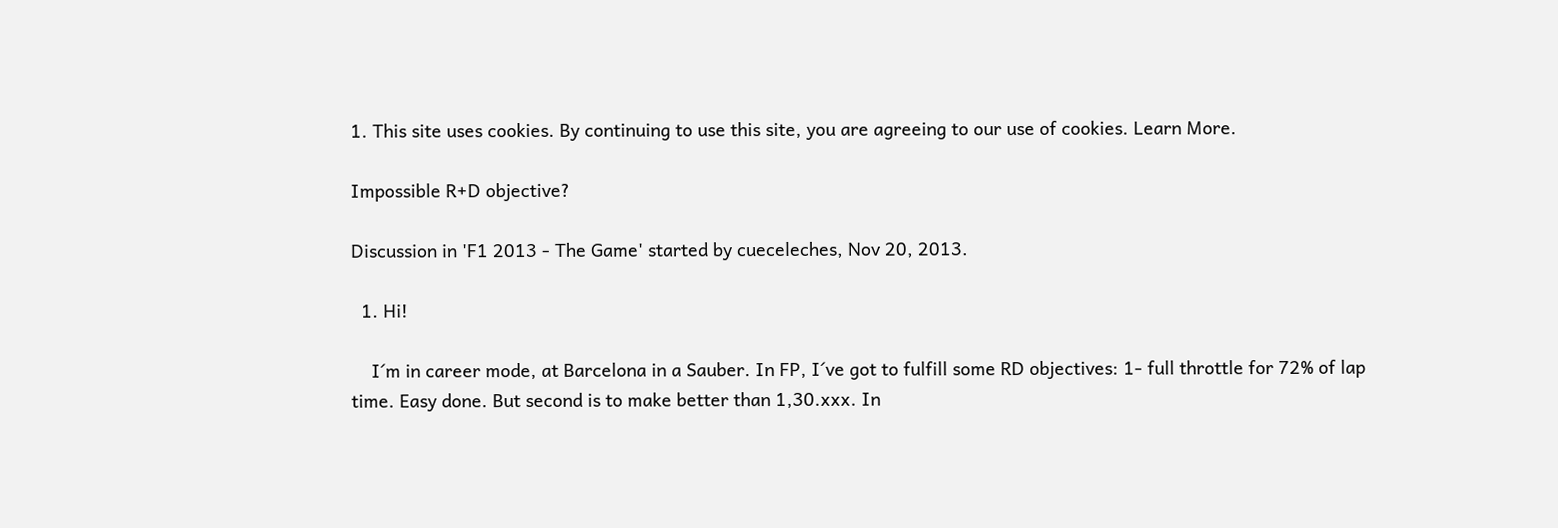1. This site uses cookies. By continuing to use this site, you are agreeing to our use of cookies. Learn More.

Impossible R+D objective?

Discussion in 'F1 2013 - The Game' started by cueceleches, Nov 20, 2013.

  1. Hi!

    I´m in career mode, at Barcelona in a Sauber. In FP, I´ve got to fulfill some RD objectives: 1- full throttle for 72% of lap time. Easy done. But second is to make better than 1,30.xxx. In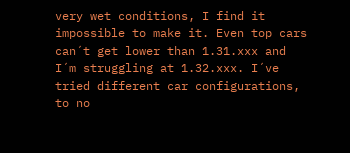very wet conditions, I find it impossible to make it. Even top cars can´t get lower than 1.31.xxx and I´m struggling at 1.32.xxx. I´ve tried different car configurations, to no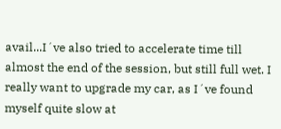avail...I´ve also tried to accelerate time till almost the end of the session, but still full wet. I really want to upgrade my car, as I´ve found myself quite slow at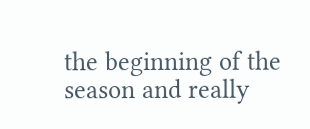the beginning of the season and really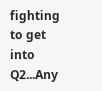fighting to get into Q2...Any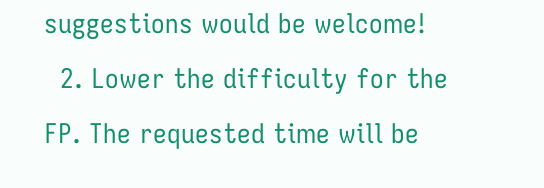suggestions would be welcome!
  2. Lower the difficulty for the FP. The requested time will be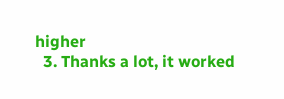higher
  3. Thanks a lot, it worked